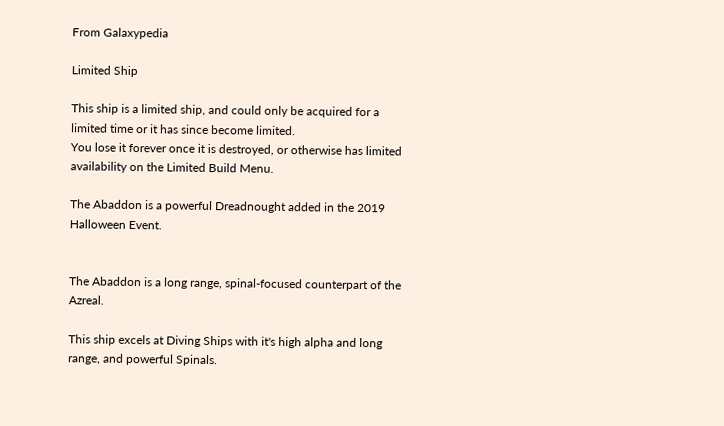From Galaxypedia

Limited Ship

This ship is a limited ship, and could only be acquired for a limited time or it has since become limited.
You lose it forever once it is destroyed, or otherwise has limited availability on the Limited Build Menu.

The Abaddon is a powerful Dreadnought added in the 2019 Halloween Event.


The Abaddon is a long range, spinal-focused counterpart of the Azreal.

This ship excels at Diving Ships with it's high alpha and long range, and powerful Spinals.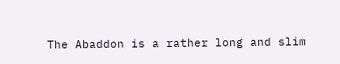The Abaddon is a rather long and slim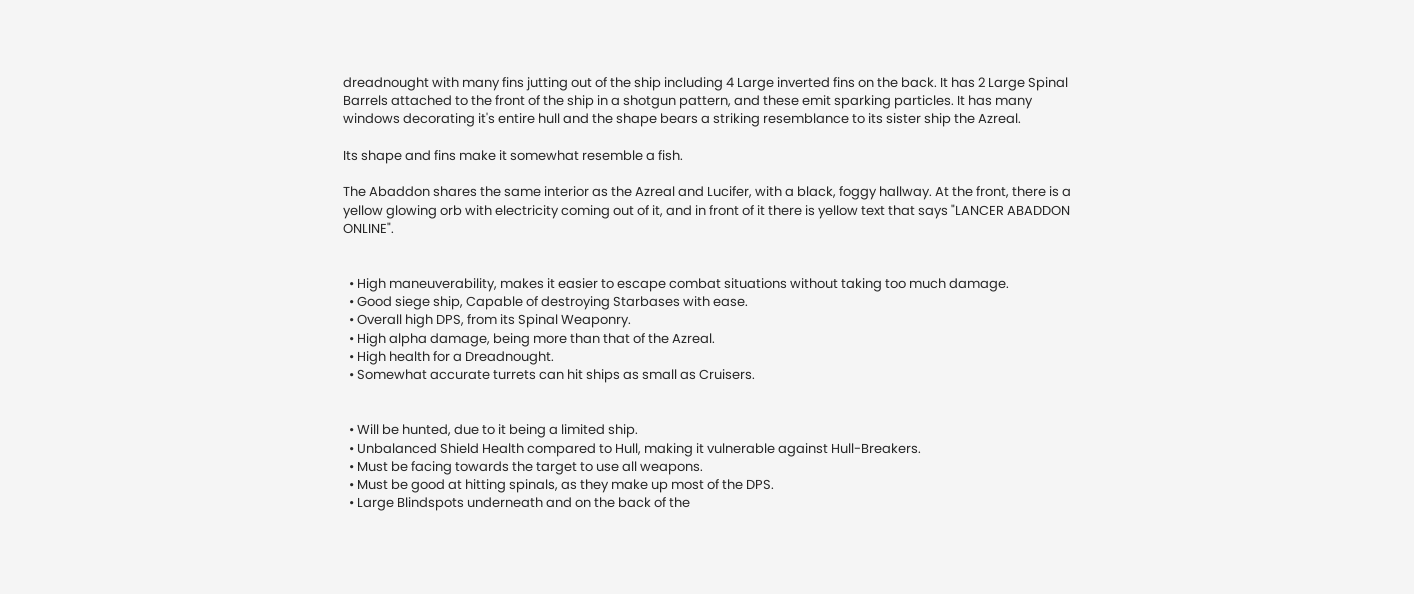dreadnought with many fins jutting out of the ship including 4 Large inverted fins on the back. It has 2 Large Spinal Barrels attached to the front of the ship in a shotgun pattern, and these emit sparking particles. It has many windows decorating it's entire hull and the shape bears a striking resemblance to its sister ship the Azreal.

Its shape and fins make it somewhat resemble a fish.

The Abaddon shares the same interior as the Azreal and Lucifer, with a black, foggy hallway. At the front, there is a yellow glowing orb with electricity coming out of it, and in front of it there is yellow text that says "LANCER ABADDON ONLINE".


  • High maneuverability, makes it easier to escape combat situations without taking too much damage.
  • Good siege ship, Capable of destroying Starbases with ease.
  • Overall high DPS, from its Spinal Weaponry.
  • High alpha damage, being more than that of the Azreal.
  • High health for a Dreadnought.
  • Somewhat accurate turrets can hit ships as small as Cruisers.


  • Will be hunted, due to it being a limited ship.
  • Unbalanced Shield Health compared to Hull, making it vulnerable against Hull-Breakers.
  • Must be facing towards the target to use all weapons.
  • Must be good at hitting spinals, as they make up most of the DPS.
  • Large Blindspots underneath and on the back of the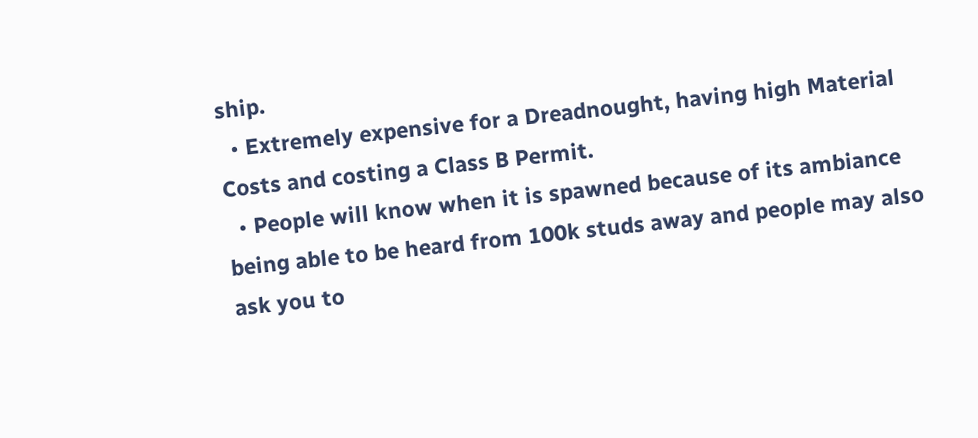ship.
  • Extremely expensive for a Dreadnought, having high Material Costs and costing a Class B Permit.
  • People will know when it is spawned because of its ambiance being able to be heard from 100k studs away and people may also ask you to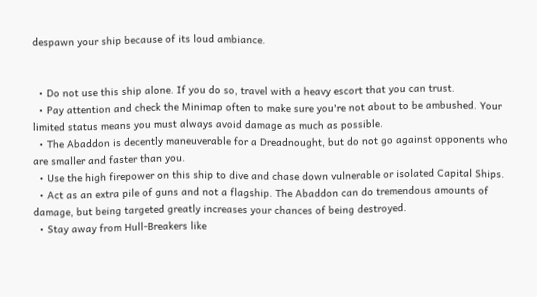despawn your ship because of its loud ambiance.


  • Do not use this ship alone. If you do so, travel with a heavy escort that you can trust.
  • Pay attention and check the Minimap often to make sure you're not about to be ambushed. Your limited status means you must always avoid damage as much as possible.
  • The Abaddon is decently maneuverable for a Dreadnought, but do not go against opponents who are smaller and faster than you.
  • Use the high firepower on this ship to dive and chase down vulnerable or isolated Capital Ships.
  • Act as an extra pile of guns and not a flagship. The Abaddon can do tremendous amounts of damage, but being targeted greatly increases your chances of being destroyed.
  • Stay away from Hull-Breakers like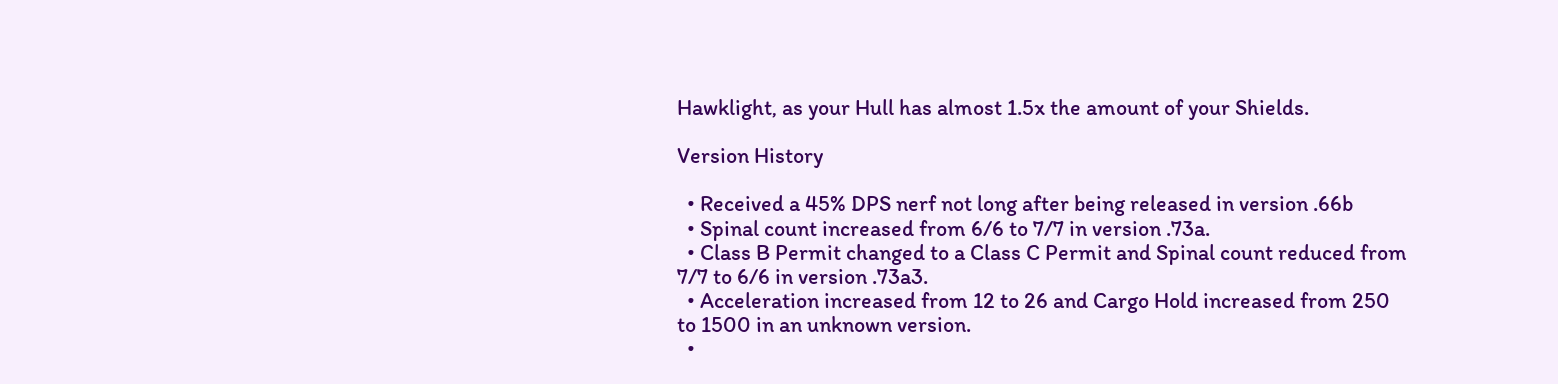Hawklight, as your Hull has almost 1.5x the amount of your Shields.

Version History

  • Received a 45% DPS nerf not long after being released in version .66b
  • Spinal count increased from 6/6 to 7/7 in version .73a.
  • Class B Permit changed to a Class C Permit and Spinal count reduced from 7/7 to 6/6 in version .73a3.
  • Acceleration increased from 12 to 26 and Cargo Hold increased from 250 to 1500 in an unknown version.
  •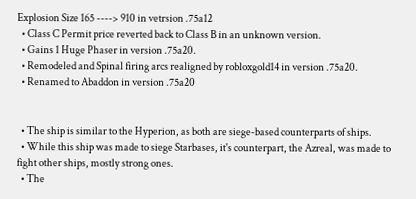Explosion Size 165 ----> 910 in vetrsion .75a12
  • Class C Permit price reverted back to Class B in an unknown version.
  • Gains 1 Huge Phaser in version .75a20.
  • Remodeled and Spinal firing arcs realigned by robloxgold14 in version .75a20.
  • Renamed to Abaddon in version .75a20


  • The ship is similar to the Hyperion, as both are siege-based counterparts of ships.
  • While this ship was made to siege Starbases, it's counterpart, the Azreal, was made to fight other ships, mostly strong ones.
  • The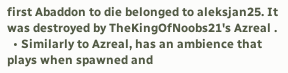first Abaddon to die belonged to aleksjan25. It was destroyed by TheKingOfNoobs21's Azreal .
  • Similarly to Azreal, has an ambience that plays when spawned and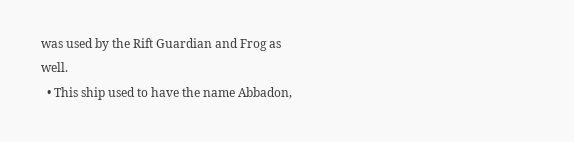was used by the Rift Guardian and Frog as well.
  • This ship used to have the name Abbadon,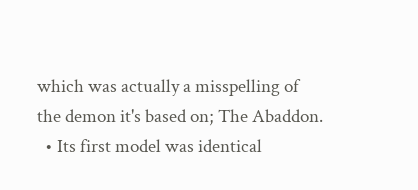which was actually a misspelling of the demon it's based on; The Abaddon.
  • Its first model was identical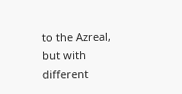to the Azreal, but with different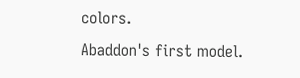colors.
Abaddon's first model.